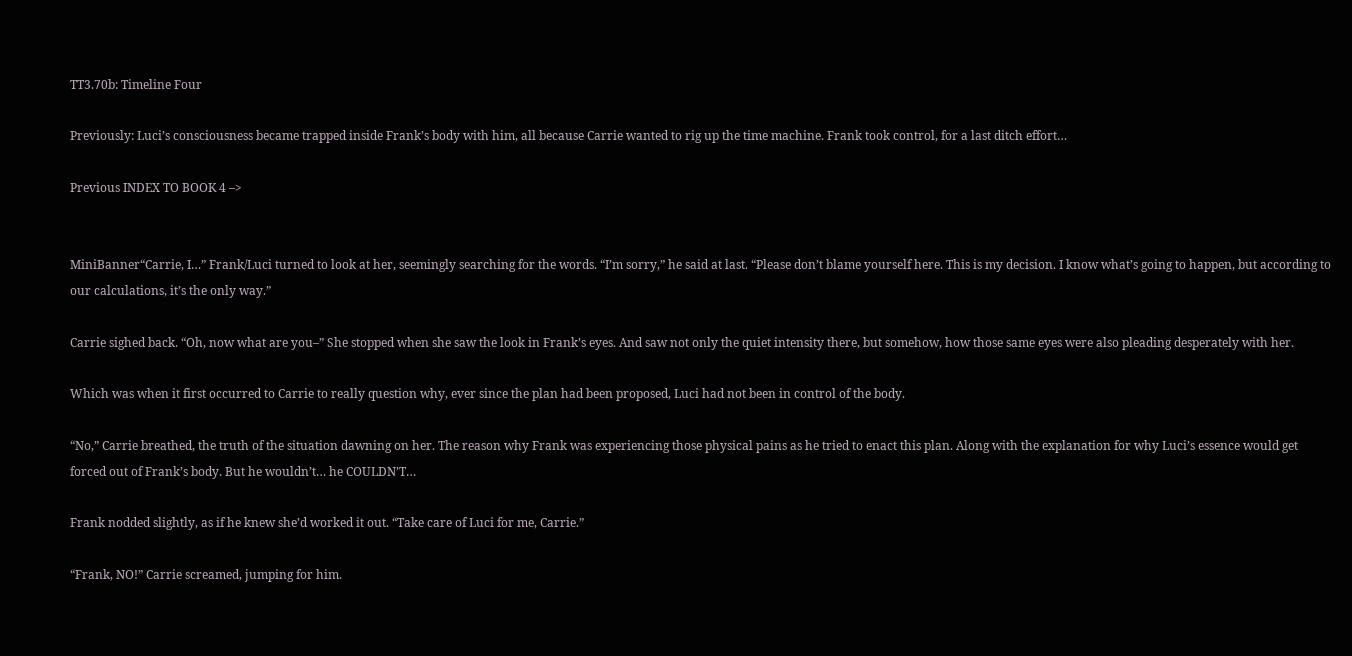TT3.70b: Timeline Four

Previously: Luci’s consciousness became trapped inside Frank’s body with him, all because Carrie wanted to rig up the time machine. Frank took control, for a last ditch effort…

Previous INDEX TO BOOK 4 –>


MiniBanner“Carrie, I…” Frank/Luci turned to look at her, seemingly searching for the words. “I’m sorry,” he said at last. “Please don’t blame yourself here. This is my decision. I know what’s going to happen, but according to our calculations, it’s the only way.”

Carrie sighed back. “Oh, now what are you–” She stopped when she saw the look in Frank’s eyes. And saw not only the quiet intensity there, but somehow, how those same eyes were also pleading desperately with her.

Which was when it first occurred to Carrie to really question why, ever since the plan had been proposed, Luci had not been in control of the body.

“No,” Carrie breathed, the truth of the situation dawning on her. The reason why Frank was experiencing those physical pains as he tried to enact this plan. Along with the explanation for why Luci’s essence would get forced out of Frank’s body. But he wouldn’t… he COULDN’T…

Frank nodded slightly, as if he knew she’d worked it out. “Take care of Luci for me, Carrie.”

“Frank, NO!” Carrie screamed, jumping for him.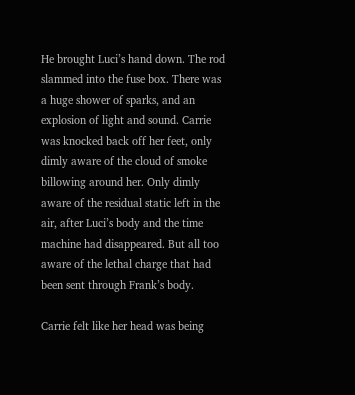He brought Luci’s hand down. The rod slammed into the fuse box. There was a huge shower of sparks, and an explosion of light and sound. Carrie was knocked back off her feet, only dimly aware of the cloud of smoke billowing around her. Only dimly aware of the residual static left in the air, after Luci’s body and the time machine had disappeared. But all too aware of the lethal charge that had been sent through Frank’s body.

Carrie felt like her head was being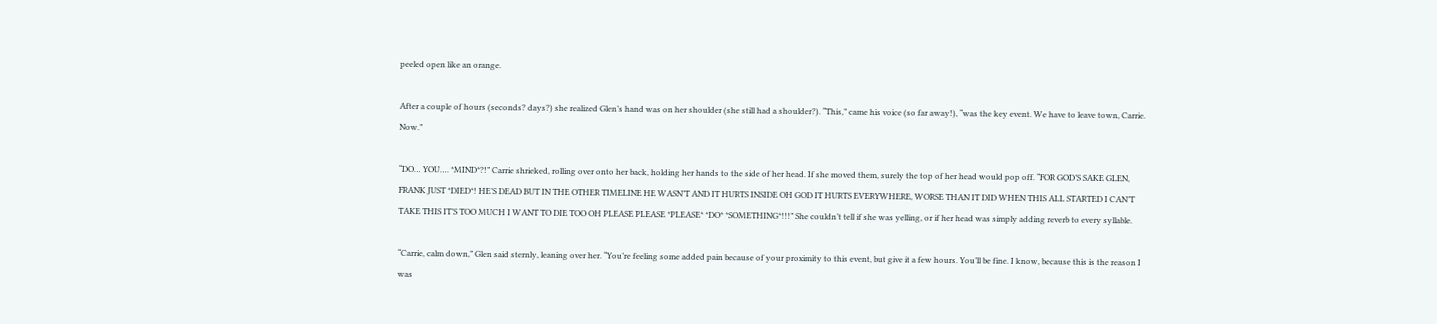peeled open like an orange.

After a couple of hours (seconds? days?) she realized Glen’s hand was on her shoulder (she still had a shoulder?). “This,” came his voice (so far away!), “was the key event. We have to leave town, Carrie. Now.”

“DO… YOU…. *MIND*?!” Carrie shrieked, rolling over onto her back, holding her hands to the side of her head. If she moved them, surely the top of her head would pop off. “FOR GOD’S SAKE GLEN, FRANK JUST *DIED*! HE’S DEAD BUT IN THE OTHER TIMELINE HE WASN’T AND IT HURTS INSIDE OH GOD IT HURTS EVERYWHERE, WORSE THAN IT DID WHEN THIS ALL STARTED I CAN’T TAKE THIS IT’S TOO MUCH I WANT TO DIE TOO OH PLEASE PLEASE *PLEASE* *DO* *SOMETHING*!!!” She couldn’t tell if she was yelling, or if her head was simply adding reverb to every syllable.

“Carrie, calm down,” Glen said sternly, leaning over her. “You’re feeling some added pain because of your proximity to this event, but give it a few hours. You’ll be fine. I know, because this is the reason I was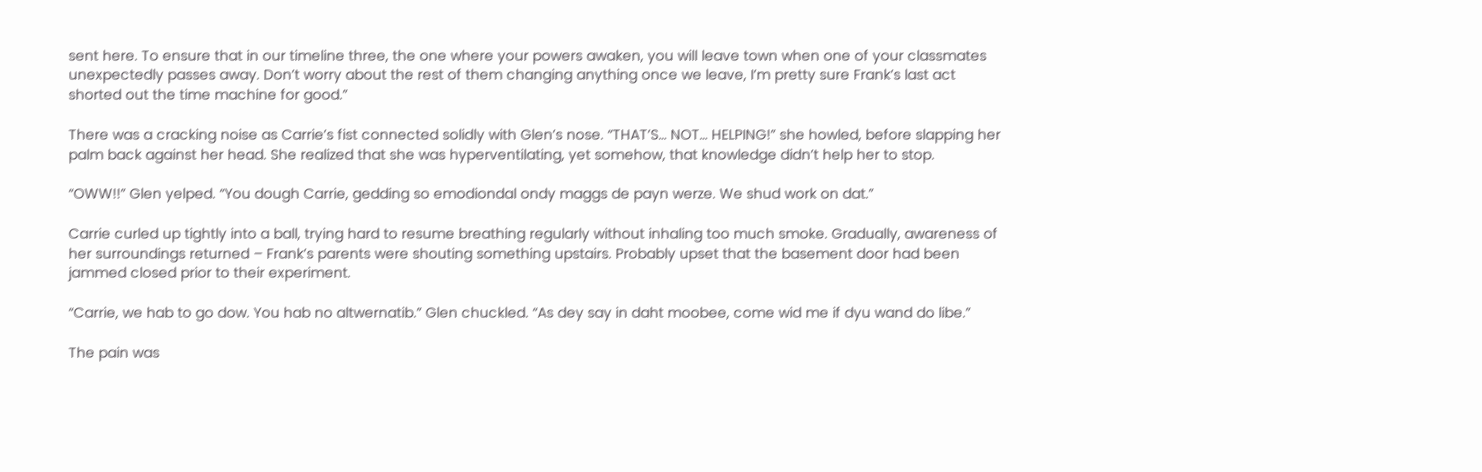sent here. To ensure that in our timeline three, the one where your powers awaken, you will leave town when one of your classmates unexpectedly passes away. Don’t worry about the rest of them changing anything once we leave, I’m pretty sure Frank’s last act shorted out the time machine for good.”

There was a cracking noise as Carrie’s fist connected solidly with Glen’s nose. “THAT’S… NOT… HELPING!” she howled, before slapping her palm back against her head. She realized that she was hyperventilating, yet somehow, that knowledge didn’t help her to stop.

“OWW!!” Glen yelped. “You dough Carrie, gedding so emodiondal ondy maggs de payn werze. We shud work on dat.”

Carrie curled up tightly into a ball, trying hard to resume breathing regularly without inhaling too much smoke. Gradually, awareness of her surroundings returned – Frank’s parents were shouting something upstairs. Probably upset that the basement door had been jammed closed prior to their experiment.

“Carrie, we hab to go dow. You hab no altwernatib.” Glen chuckled. “As dey say in daht moobee, come wid me if dyu wand do libe.”

The pain was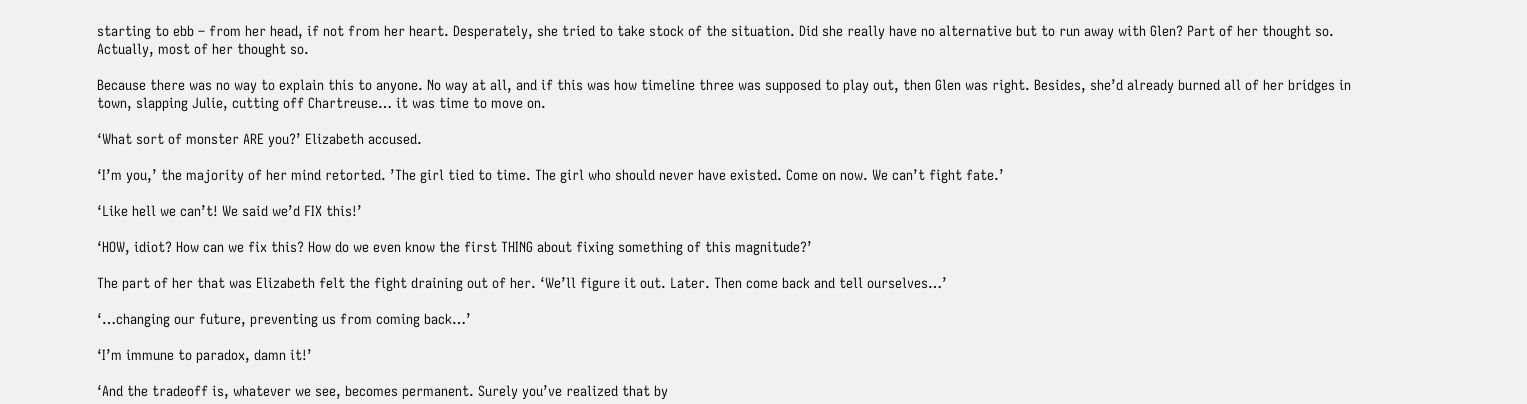starting to ebb – from her head, if not from her heart. Desperately, she tried to take stock of the situation. Did she really have no alternative but to run away with Glen? Part of her thought so. Actually, most of her thought so.

Because there was no way to explain this to anyone. No way at all, and if this was how timeline three was supposed to play out, then Glen was right. Besides, she’d already burned all of her bridges in town, slapping Julie, cutting off Chartreuse… it was time to move on.

‘What sort of monster ARE you?’ Elizabeth accused.

‘I’m you,’ the majority of her mind retorted. ’The girl tied to time. The girl who should never have existed. Come on now. We can’t fight fate.’

‘Like hell we can’t! We said we’d FIX this!’

‘HOW, idiot? How can we fix this? How do we even know the first THING about fixing something of this magnitude?’

The part of her that was Elizabeth felt the fight draining out of her. ‘We’ll figure it out. Later. Then come back and tell ourselves…’

‘…changing our future, preventing us from coming back…’

‘I’m immune to paradox, damn it!’

‘And the tradeoff is, whatever we see, becomes permanent. Surely you’ve realized that by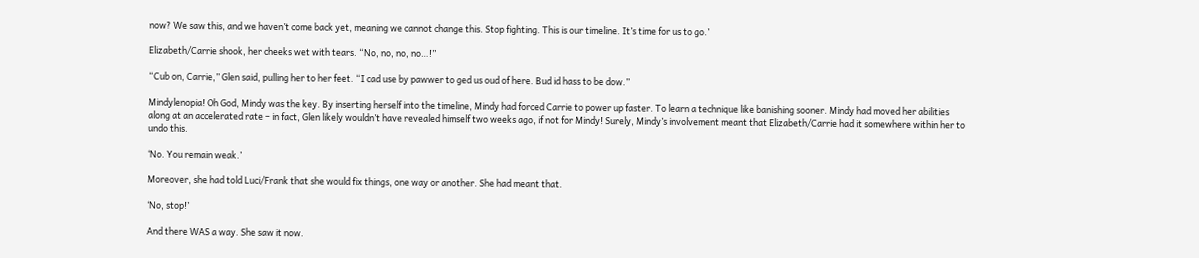now? We saw this, and we haven’t come back yet, meaning we cannot change this. Stop fighting. This is our timeline. It’s time for us to go.’

Elizabeth/Carrie shook, her cheeks wet with tears. “No, no, no, no…!”

“Cub on, Carrie,” Glen said, pulling her to her feet. “I cad use by pawwer to ged us oud of here. Bud id hass to be dow.”

Mindylenopia! Oh God, Mindy was the key. By inserting herself into the timeline, Mindy had forced Carrie to power up faster. To learn a technique like banishing sooner. Mindy had moved her abilities along at an accelerated rate – in fact, Glen likely wouldn’t have revealed himself two weeks ago, if not for Mindy! Surely, Mindy’s involvement meant that Elizabeth/Carrie had it somewhere within her to undo this.

‘No. You remain weak.’

Moreover, she had told Luci/Frank that she would fix things, one way or another. She had meant that.

‘No, stop!’

And there WAS a way. She saw it now.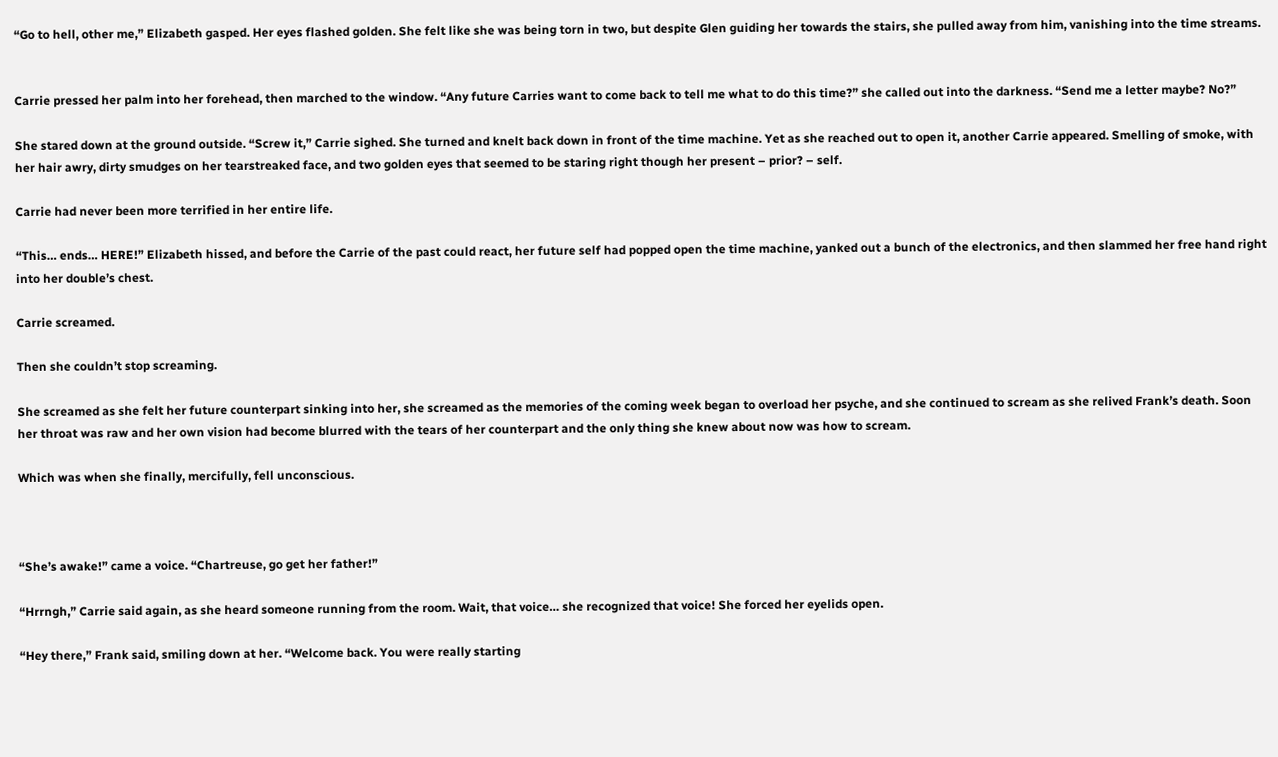“Go to hell, other me,” Elizabeth gasped. Her eyes flashed golden. She felt like she was being torn in two, but despite Glen guiding her towards the stairs, she pulled away from him, vanishing into the time streams.


Carrie pressed her palm into her forehead, then marched to the window. “Any future Carries want to come back to tell me what to do this time?” she called out into the darkness. “Send me a letter maybe? No?”

She stared down at the ground outside. “Screw it,” Carrie sighed. She turned and knelt back down in front of the time machine. Yet as she reached out to open it, another Carrie appeared. Smelling of smoke, with her hair awry, dirty smudges on her tearstreaked face, and two golden eyes that seemed to be staring right though her present – prior? – self.

Carrie had never been more terrified in her entire life.

“This… ends… HERE!” Elizabeth hissed, and before the Carrie of the past could react, her future self had popped open the time machine, yanked out a bunch of the electronics, and then slammed her free hand right into her double’s chest.

Carrie screamed.

Then she couldn’t stop screaming.

She screamed as she felt her future counterpart sinking into her, she screamed as the memories of the coming week began to overload her psyche, and she continued to scream as she relived Frank’s death. Soon her throat was raw and her own vision had become blurred with the tears of her counterpart and the only thing she knew about now was how to scream.

Which was when she finally, mercifully, fell unconscious.



“She’s awake!” came a voice. “Chartreuse, go get her father!”

“Hrrngh,” Carrie said again, as she heard someone running from the room. Wait, that voice… she recognized that voice! She forced her eyelids open.

“Hey there,” Frank said, smiling down at her. “Welcome back. You were really starting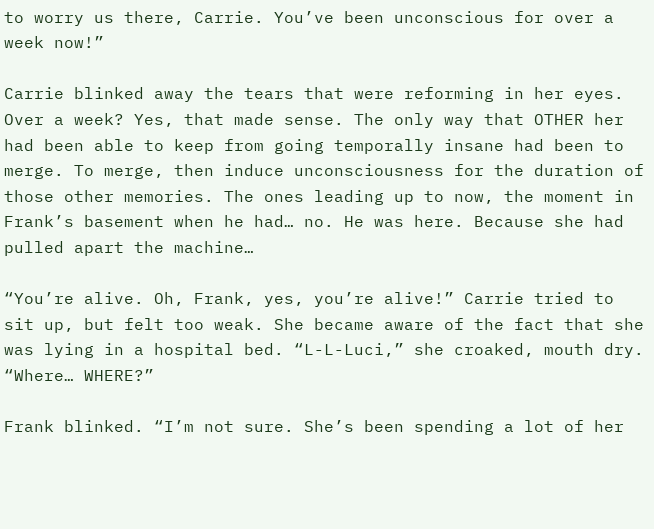to worry us there, Carrie. You’ve been unconscious for over a week now!”

Carrie blinked away the tears that were reforming in her eyes. Over a week? Yes, that made sense. The only way that OTHER her had been able to keep from going temporally insane had been to merge. To merge, then induce unconsciousness for the duration of those other memories. The ones leading up to now, the moment in Frank’s basement when he had… no. He was here. Because she had pulled apart the machine…

“You’re alive. Oh, Frank, yes, you’re alive!” Carrie tried to sit up, but felt too weak. She became aware of the fact that she was lying in a hospital bed. “L-L-Luci,” she croaked, mouth dry. “Where… WHERE?”

Frank blinked. “I’m not sure. She’s been spending a lot of her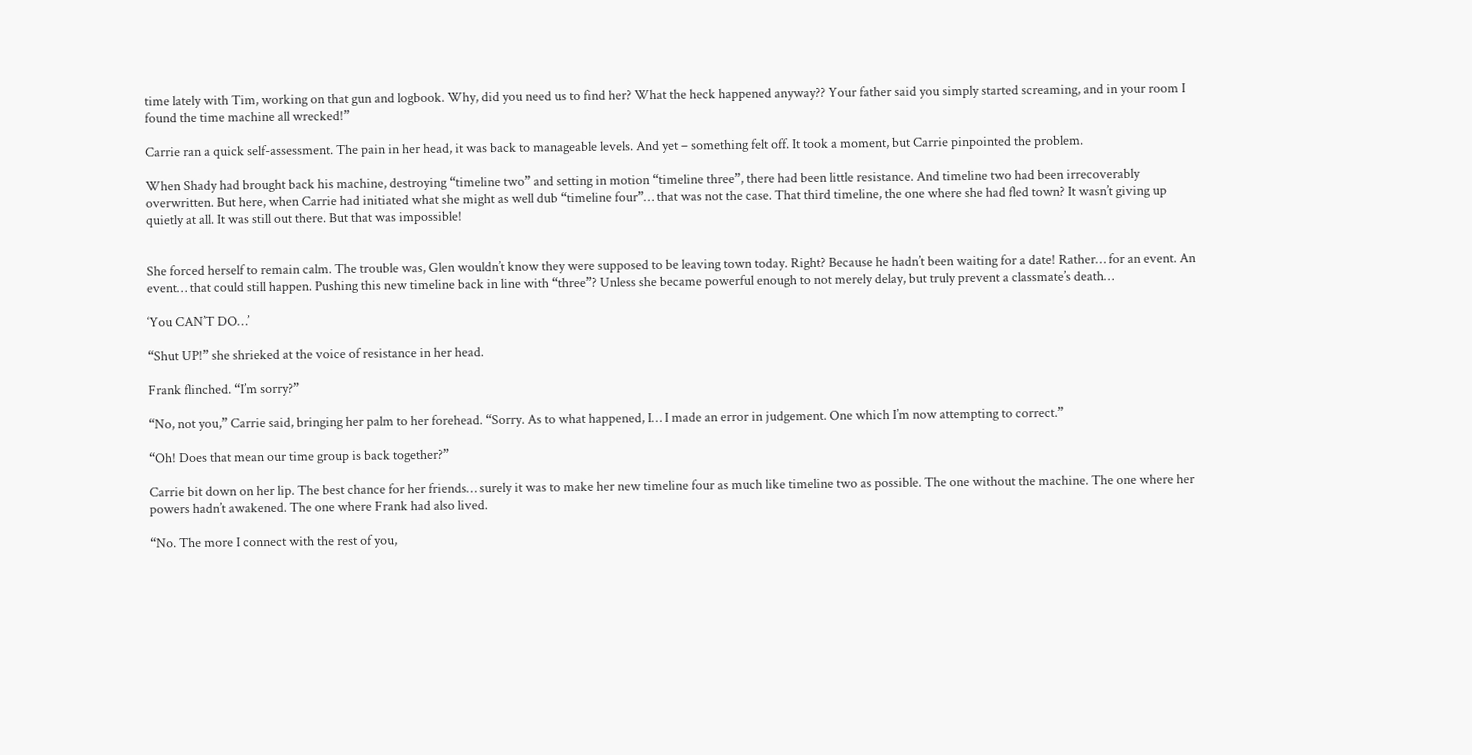time lately with Tim, working on that gun and logbook. Why, did you need us to find her? What the heck happened anyway?? Your father said you simply started screaming, and in your room I found the time machine all wrecked!”

Carrie ran a quick self-assessment. The pain in her head, it was back to manageable levels. And yet – something felt off. It took a moment, but Carrie pinpointed the problem.

When Shady had brought back his machine, destroying “timeline two” and setting in motion “timeline three”, there had been little resistance. And timeline two had been irrecoverably overwritten. But here, when Carrie had initiated what she might as well dub “timeline four”… that was not the case. That third timeline, the one where she had fled town? It wasn’t giving up quietly at all. It was still out there. But that was impossible!


She forced herself to remain calm. The trouble was, Glen wouldn’t know they were supposed to be leaving town today. Right? Because he hadn’t been waiting for a date! Rather… for an event. An event… that could still happen. Pushing this new timeline back in line with “three”? Unless she became powerful enough to not merely delay, but truly prevent a classmate’s death…

‘You CAN’T DO…’

“Shut UP!” she shrieked at the voice of resistance in her head.

Frank flinched. “I’m sorry?”

“No, not you,” Carrie said, bringing her palm to her forehead. “Sorry. As to what happened, I… I made an error in judgement. One which I’m now attempting to correct.”

“Oh! Does that mean our time group is back together?”

Carrie bit down on her lip. The best chance for her friends… surely it was to make her new timeline four as much like timeline two as possible. The one without the machine. The one where her powers hadn’t awakened. The one where Frank had also lived.

“No. The more I connect with the rest of you,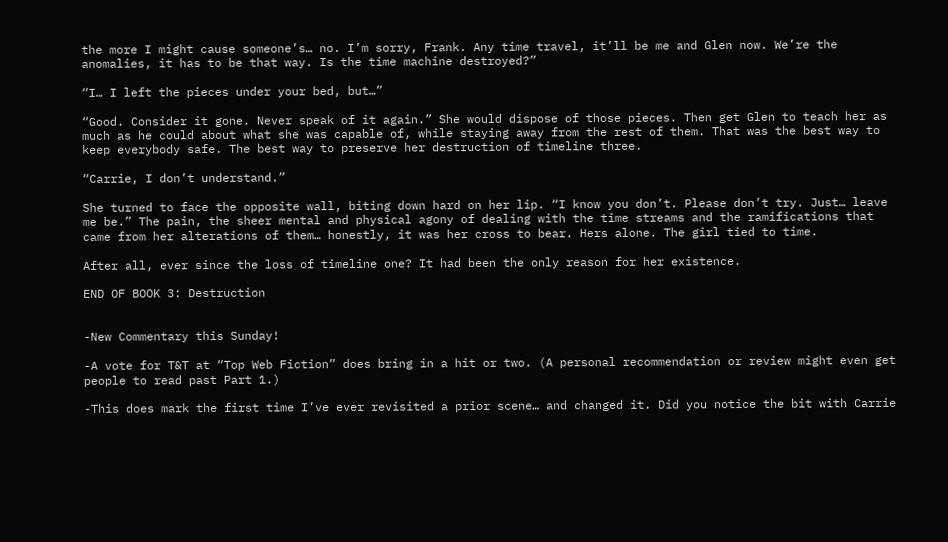the more I might cause someone’s… no. I’m sorry, Frank. Any time travel, it’ll be me and Glen now. We’re the anomalies, it has to be that way. Is the time machine destroyed?”

“I… I left the pieces under your bed, but…”

“Good. Consider it gone. Never speak of it again.” She would dispose of those pieces. Then get Glen to teach her as much as he could about what she was capable of, while staying away from the rest of them. That was the best way to keep everybody safe. The best way to preserve her destruction of timeline three.

“Carrie, I don’t understand.”

She turned to face the opposite wall, biting down hard on her lip. “I know you don’t. Please don’t try. Just… leave me be.” The pain, the sheer mental and physical agony of dealing with the time streams and the ramifications that came from her alterations of them… honestly, it was her cross to bear. Hers alone. The girl tied to time.

After all, ever since the loss of timeline one? It had been the only reason for her existence.

END OF BOOK 3: Destruction


-New Commentary this Sunday!

-A vote for T&T at “Top Web Fiction” does bring in a hit or two. (A personal recommendation or review might even get people to read past Part 1.)

-This does mark the first time I’ve ever revisited a prior scene… and changed it. Did you notice the bit with Carrie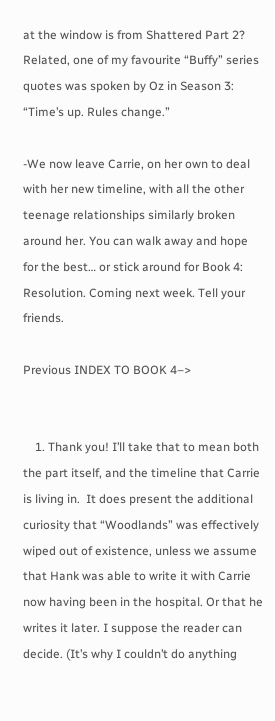at the window is from Shattered Part 2? Related, one of my favourite “Buffy” series quotes was spoken by Oz in Season 3: “Time’s up. Rules change.”

-We now leave Carrie, on her own to deal with her new timeline, with all the other teenage relationships similarly broken around her. You can walk away and hope for the best… or stick around for Book 4: Resolution. Coming next week. Tell your friends.

Previous INDEX TO BOOK 4–>


    1. Thank you! I’ll take that to mean both the part itself, and the timeline that Carrie is living in.  It does present the additional curiosity that “Woodlands” was effectively wiped out of existence, unless we assume that Hank was able to write it with Carrie now having been in the hospital. Or that he writes it later. I suppose the reader can decide. (It’s why I couldn’t do anything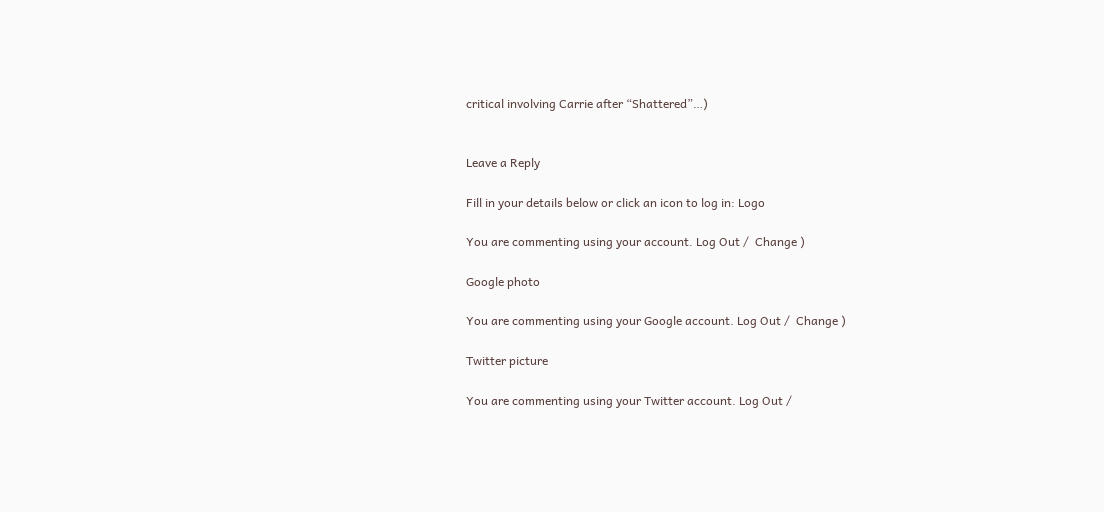critical involving Carrie after “Shattered”…)


Leave a Reply

Fill in your details below or click an icon to log in: Logo

You are commenting using your account. Log Out /  Change )

Google photo

You are commenting using your Google account. Log Out /  Change )

Twitter picture

You are commenting using your Twitter account. Log Out /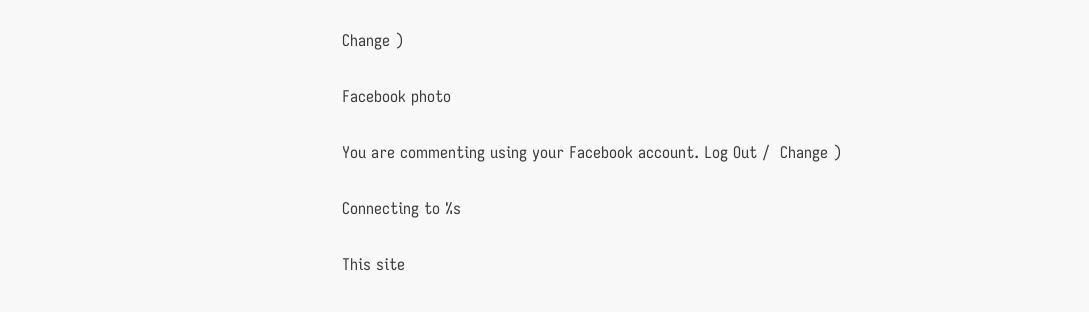Change )

Facebook photo

You are commenting using your Facebook account. Log Out /  Change )

Connecting to %s

This site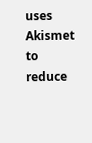uses Akismet to reduce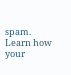spam. Learn how your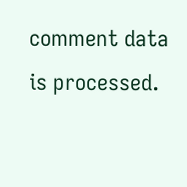comment data is processed.